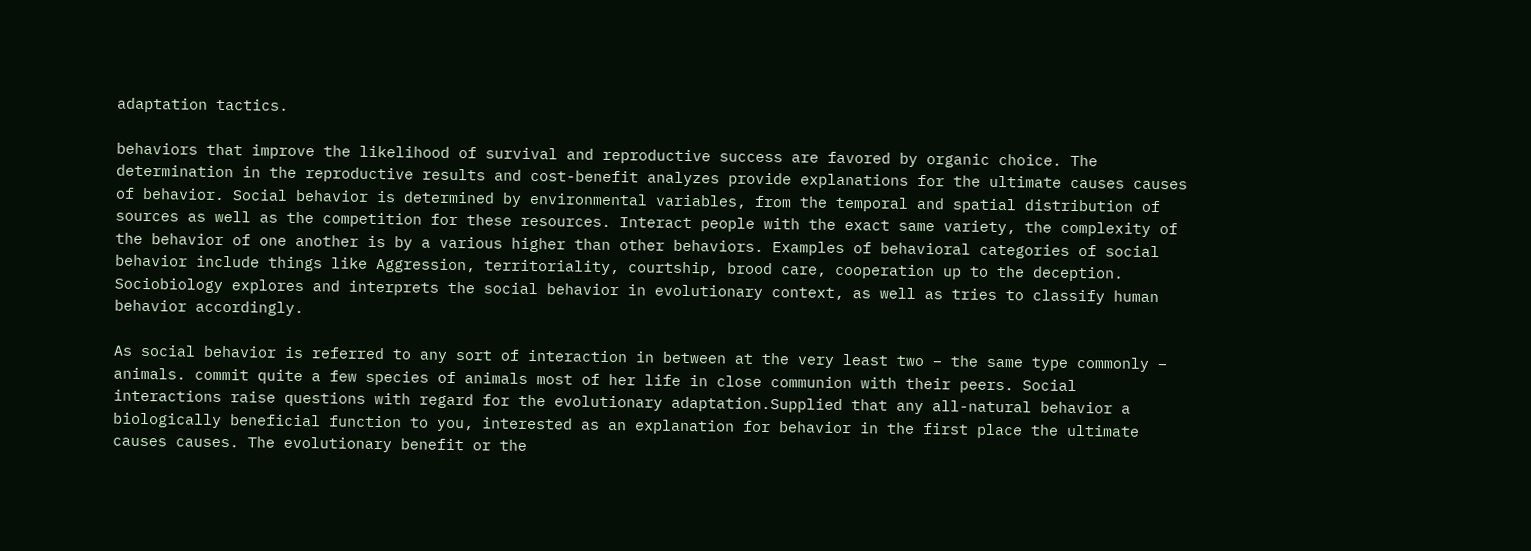adaptation tactics.

behaviors that improve the likelihood of survival and reproductive success are favored by organic choice. The determination in the reproductive results and cost-benefit analyzes provide explanations for the ultimate causes causes of behavior. Social behavior is determined by environmental variables, from the temporal and spatial distribution of sources as well as the competition for these resources. Interact people with the exact same variety, the complexity of the behavior of one another is by a various higher than other behaviors. Examples of behavioral categories of social behavior include things like Aggression, territoriality, courtship, brood care, cooperation up to the deception. Sociobiology explores and interprets the social behavior in evolutionary context, as well as tries to classify human behavior accordingly.

As social behavior is referred to any sort of interaction in between at the very least two – the same type commonly – animals. commit quite a few species of animals most of her life in close communion with their peers. Social interactions raise questions with regard for the evolutionary adaptation.Supplied that any all-natural behavior a biologically beneficial function to you, interested as an explanation for behavior in the first place the ultimate causes causes. The evolutionary benefit or the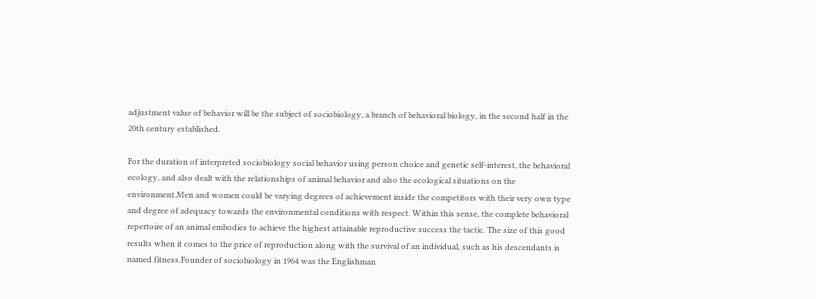adjustment value of behavior will be the subject of sociobiology, a branch of behavioral biology, in the second half in the 20th century established.

For the duration of interpreted sociobiology social behavior using person choice and genetic self-interest, the behavioral ecology, and also dealt with the relationships of animal behavior and also the ecological situations on the environment.Men and women could be varying degrees of achievement inside the competitors with their very own type and degree of adequacy towards the environmental conditions with respect. Within this sense, the complete behavioral repertoire of an animal embodies to achieve the highest attainable reproductive success the tactic. The size of this good results when it comes to the price of reproduction along with the survival of an individual, such as his descendants is named fitness.Founder of sociobiology in 1964 was the Englishman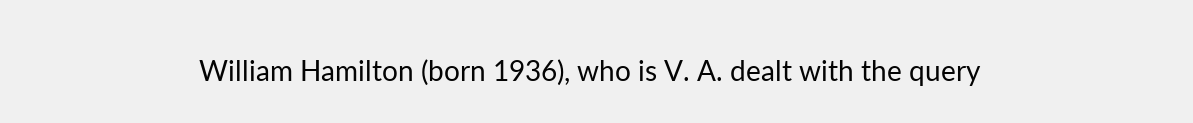William Hamilton (born 1936), who is V. A. dealt with the query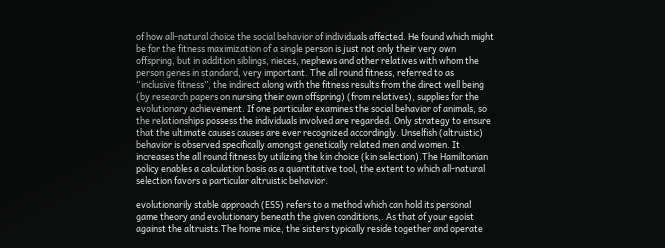of how all-natural choice the social behavior of individuals affected. He found which might be for the fitness maximization of a single person is just not only their very own offspring, but in addition siblings, nieces, nephews and other relatives with whom the person genes in standard, very important. The all round fitness, referred to as “inclusive fitness”, the indirect along with the fitness results from the direct well being (by research papers on nursing their own offspring) (from relatives), supplies for the evolutionary achievement. If one particular examines the social behavior of animals, so the relationships possess the individuals involved are regarded. Only strategy to ensure that the ultimate causes causes are ever recognized accordingly. Unselfish (altruistic) behavior is observed specifically amongst genetically related men and women. It increases the all round fitness by utilizing the kin choice (kin selection).The Hamiltonian policy enables a calculation basis as a quantitative tool, the extent to which all-natural selection favors a particular altruistic behavior.

evolutionarily stable approach (ESS) refers to a method which can hold its personal game theory and evolutionary beneath the given conditions,. As that of your egoist against the altruists.The home mice, the sisters typically reside together and operate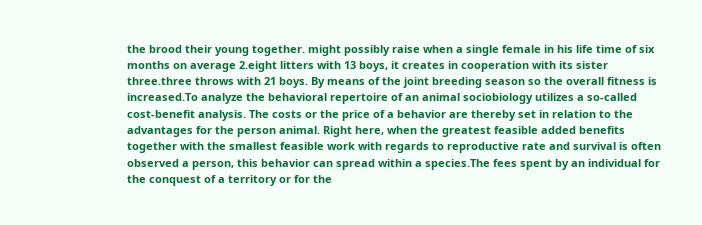the brood their young together. might possibly raise when a single female in his life time of six months on average 2.eight litters with 13 boys, it creates in cooperation with its sister three.three throws with 21 boys. By means of the joint breeding season so the overall fitness is increased.To analyze the behavioral repertoire of an animal sociobiology utilizes a so-called cost-benefit analysis. The costs or the price of a behavior are thereby set in relation to the advantages for the person animal. Right here, when the greatest feasible added benefits together with the smallest feasible work with regards to reproductive rate and survival is often observed a person, this behavior can spread within a species.The fees spent by an individual for the conquest of a territory or for the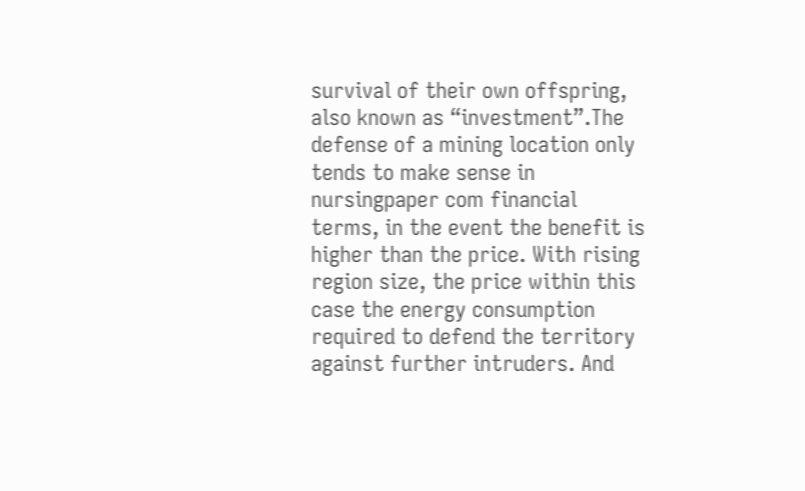survival of their own offspring, also known as “investment”.The defense of a mining location only tends to make sense in nursingpaper com financial terms, in the event the benefit is higher than the price. With rising region size, the price within this case the energy consumption required to defend the territory against further intruders. And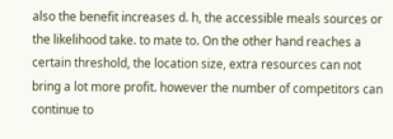also the benefit increases d. h, the accessible meals sources or the likelihood take. to mate to. On the other hand reaches a certain threshold, the location size, extra resources can not bring a lot more profit. however the number of competitors can continue to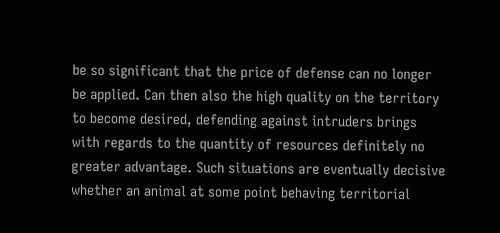be so significant that the price of defense can no longer be applied. Can then also the high quality on the territory to become desired, defending against intruders brings with regards to the quantity of resources definitely no greater advantage. Such situations are eventually decisive whether an animal at some point behaving territorial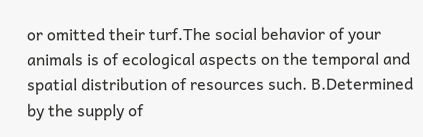or omitted their turf.The social behavior of your animals is of ecological aspects on the temporal and spatial distribution of resources such. B.Determined by the supply of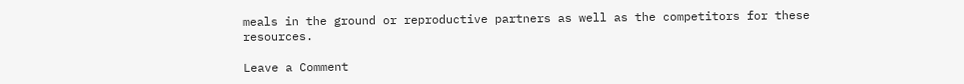meals in the ground or reproductive partners as well as the competitors for these resources.

Leave a Comment